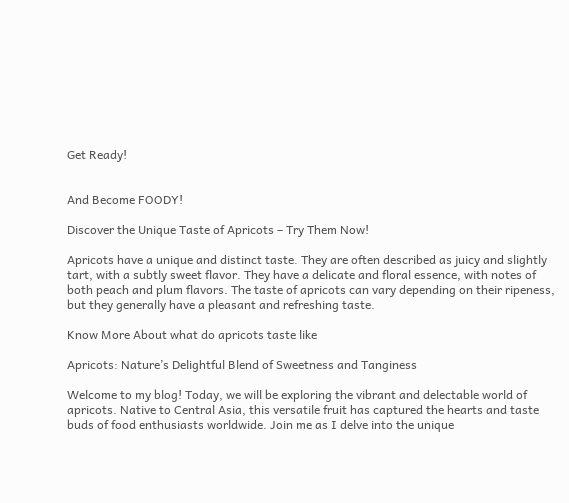Get Ready!


And Become FOODY!

Discover the Unique Taste of Apricots – Try Them Now!

Apricots have a unique and distinct taste. They are often described as juicy and slightly tart, with a subtly sweet flavor. They have a delicate and floral essence, with notes of both peach and plum flavors. The taste of apricots can vary depending on their ripeness, but they generally have a pleasant and refreshing taste.

Know More About what do apricots taste like

Apricots: Nature’s Delightful Blend of Sweetness and Tanginess

Welcome to my blog! Today, we will be exploring the vibrant and delectable world of apricots. Native to Central Asia, this versatile fruit has captured the hearts and taste buds of food enthusiasts worldwide. Join me as I delve into the unique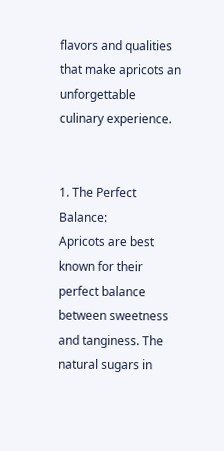flavors and qualities that make apricots an unforgettable culinary experience.


1. The Perfect Balance:
Apricots are best known for their perfect balance between sweetness and tanginess. The natural sugars in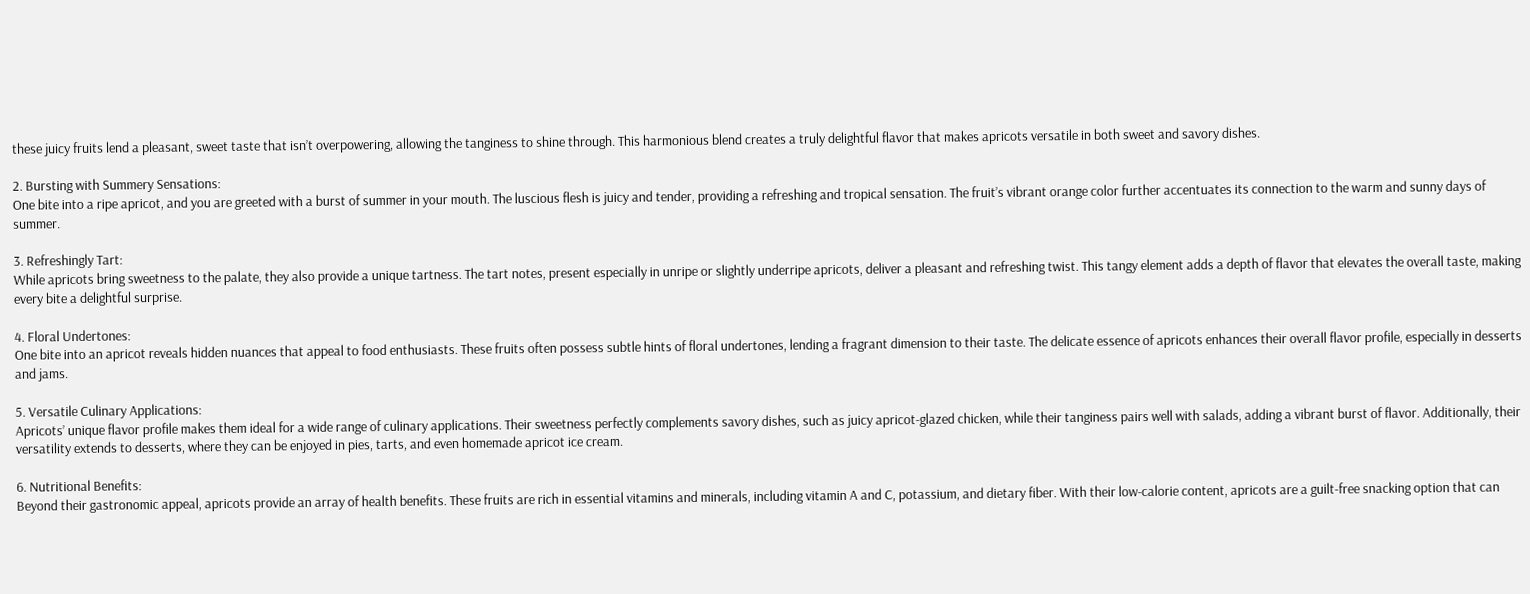these juicy fruits lend a pleasant, sweet taste that isn’t overpowering, allowing the tanginess to shine through. This harmonious blend creates a truly delightful flavor that makes apricots versatile in both sweet and savory dishes.

2. Bursting with Summery Sensations:
One bite into a ripe apricot, and you are greeted with a burst of summer in your mouth. The luscious flesh is juicy and tender, providing a refreshing and tropical sensation. The fruit’s vibrant orange color further accentuates its connection to the warm and sunny days of summer.

3. Refreshingly Tart:
While apricots bring sweetness to the palate, they also provide a unique tartness. The tart notes, present especially in unripe or slightly underripe apricots, deliver a pleasant and refreshing twist. This tangy element adds a depth of flavor that elevates the overall taste, making every bite a delightful surprise.

4. Floral Undertones:
One bite into an apricot reveals hidden nuances that appeal to food enthusiasts. These fruits often possess subtle hints of floral undertones, lending a fragrant dimension to their taste. The delicate essence of apricots enhances their overall flavor profile, especially in desserts and jams.

5. Versatile Culinary Applications:
Apricots’ unique flavor profile makes them ideal for a wide range of culinary applications. Their sweetness perfectly complements savory dishes, such as juicy apricot-glazed chicken, while their tanginess pairs well with salads, adding a vibrant burst of flavor. Additionally, their versatility extends to desserts, where they can be enjoyed in pies, tarts, and even homemade apricot ice cream.

6. Nutritional Benefits:
Beyond their gastronomic appeal, apricots provide an array of health benefits. These fruits are rich in essential vitamins and minerals, including vitamin A and C, potassium, and dietary fiber. With their low-calorie content, apricots are a guilt-free snacking option that can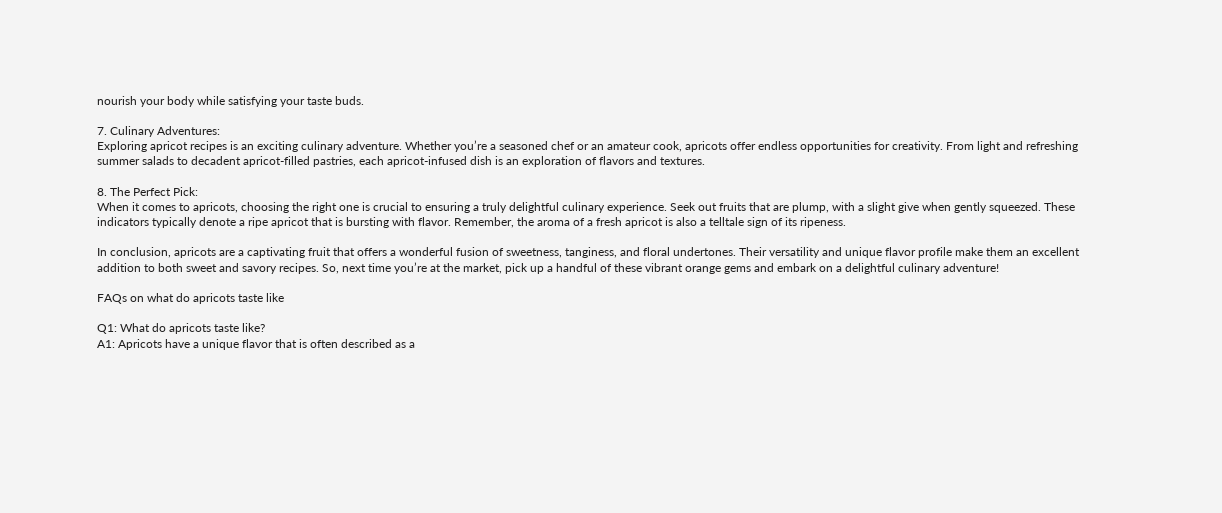nourish your body while satisfying your taste buds.

7. Culinary Adventures:
Exploring apricot recipes is an exciting culinary adventure. Whether you’re a seasoned chef or an amateur cook, apricots offer endless opportunities for creativity. From light and refreshing summer salads to decadent apricot-filled pastries, each apricot-infused dish is an exploration of flavors and textures.

8. The Perfect Pick:
When it comes to apricots, choosing the right one is crucial to ensuring a truly delightful culinary experience. Seek out fruits that are plump, with a slight give when gently squeezed. These indicators typically denote a ripe apricot that is bursting with flavor. Remember, the aroma of a fresh apricot is also a telltale sign of its ripeness.

In conclusion, apricots are a captivating fruit that offers a wonderful fusion of sweetness, tanginess, and floral undertones. Their versatility and unique flavor profile make them an excellent addition to both sweet and savory recipes. So, next time you’re at the market, pick up a handful of these vibrant orange gems and embark on a delightful culinary adventure!

FAQs on what do apricots taste like

Q1: What do apricots taste like?
A1: Apricots have a unique flavor that is often described as a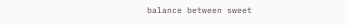balance between sweet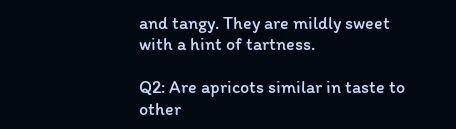and tangy. They are mildly sweet with a hint of tartness.

Q2: Are apricots similar in taste to other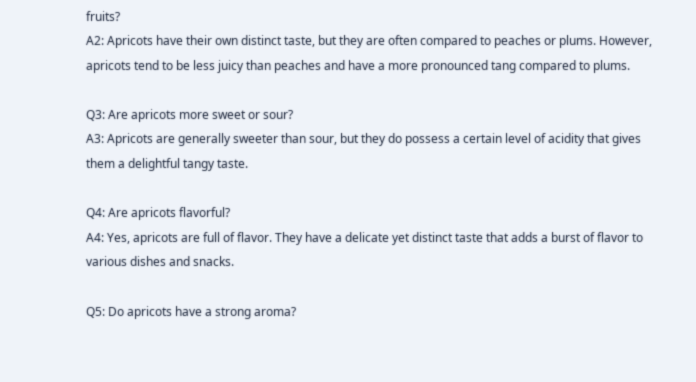fruits?
A2: Apricots have their own distinct taste, but they are often compared to peaches or plums. However, apricots tend to be less juicy than peaches and have a more pronounced tang compared to plums.

Q3: Are apricots more sweet or sour?
A3: Apricots are generally sweeter than sour, but they do possess a certain level of acidity that gives them a delightful tangy taste.

Q4: Are apricots flavorful?
A4: Yes, apricots are full of flavor. They have a delicate yet distinct taste that adds a burst of flavor to various dishes and snacks.

Q5: Do apricots have a strong aroma?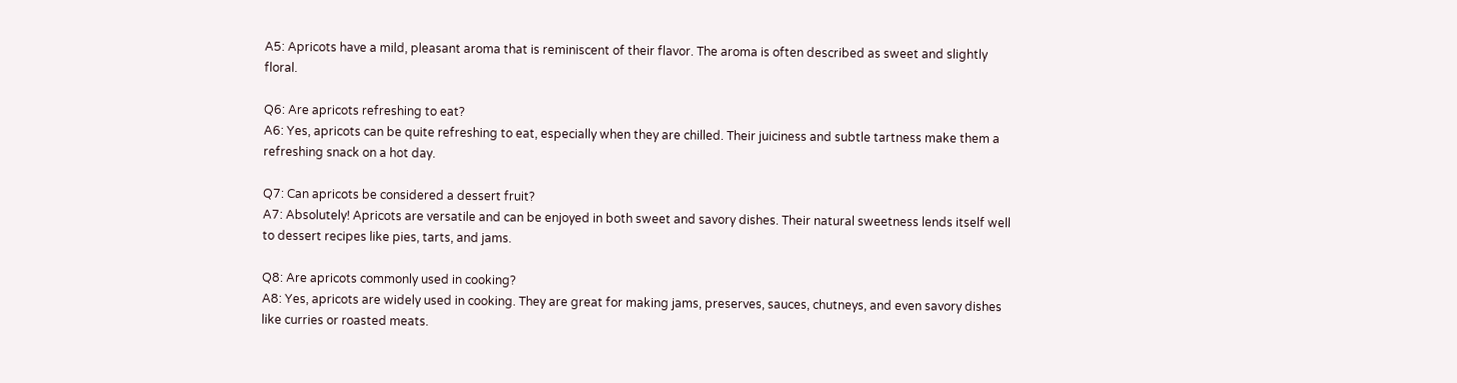A5: Apricots have a mild, pleasant aroma that is reminiscent of their flavor. The aroma is often described as sweet and slightly floral.

Q6: Are apricots refreshing to eat?
A6: Yes, apricots can be quite refreshing to eat, especially when they are chilled. Their juiciness and subtle tartness make them a refreshing snack on a hot day.

Q7: Can apricots be considered a dessert fruit?
A7: Absolutely! Apricots are versatile and can be enjoyed in both sweet and savory dishes. Their natural sweetness lends itself well to dessert recipes like pies, tarts, and jams.

Q8: Are apricots commonly used in cooking?
A8: Yes, apricots are widely used in cooking. They are great for making jams, preserves, sauces, chutneys, and even savory dishes like curries or roasted meats.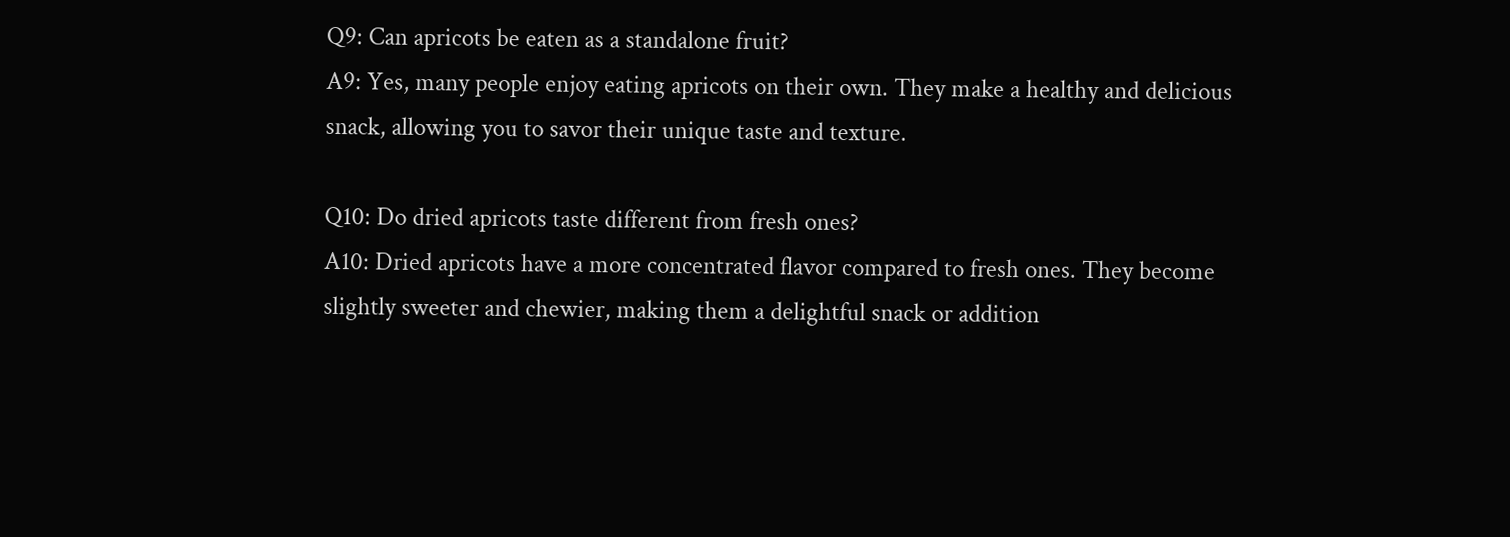Q9: Can apricots be eaten as a standalone fruit?
A9: Yes, many people enjoy eating apricots on their own. They make a healthy and delicious snack, allowing you to savor their unique taste and texture.

Q10: Do dried apricots taste different from fresh ones?
A10: Dried apricots have a more concentrated flavor compared to fresh ones. They become slightly sweeter and chewier, making them a delightful snack or addition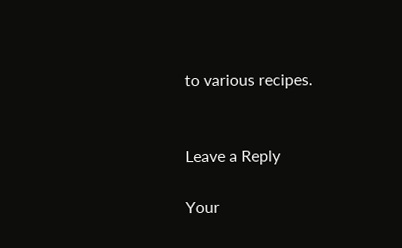to various recipes.


Leave a Reply

Your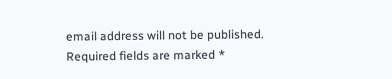email address will not be published. Required fields are marked *